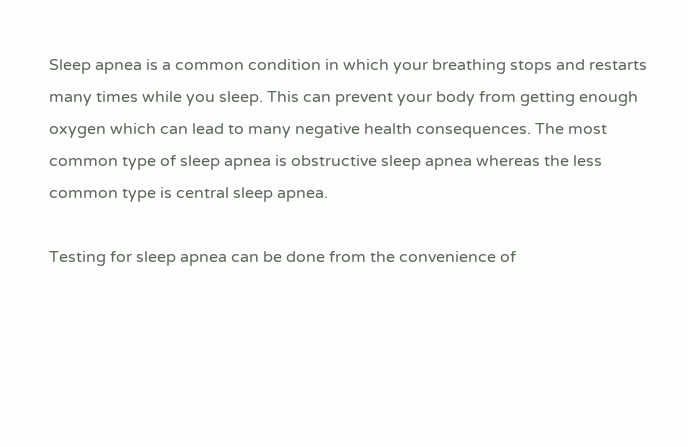Sleep apnea is a common condition in which your breathing stops and restarts many times while you sleep. This can prevent your body from getting enough oxygen which can lead to many negative health consequences. The most common type of sleep apnea is obstructive sleep apnea whereas the less common type is central sleep apnea.

Testing for sleep apnea can be done from the convenience of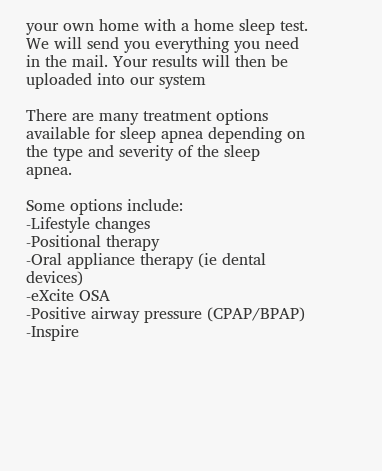your own home with a home sleep test. We will send you everything you need in the mail. Your results will then be uploaded into our system

There are many treatment options available for sleep apnea depending on the type and severity of the sleep apnea.

Some options include:
-Lifestyle changes
-Positional therapy
-Oral appliance therapy (ie dental devices)
-eXcite OSA
-Positive airway pressure (CPAP/BPAP)
-Inspire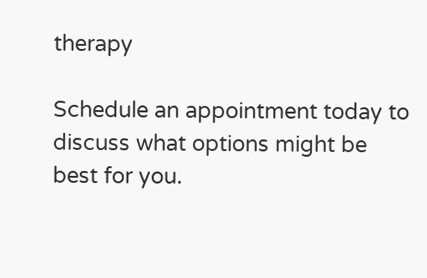therapy

Schedule an appointment today to discuss what options might be best for you.